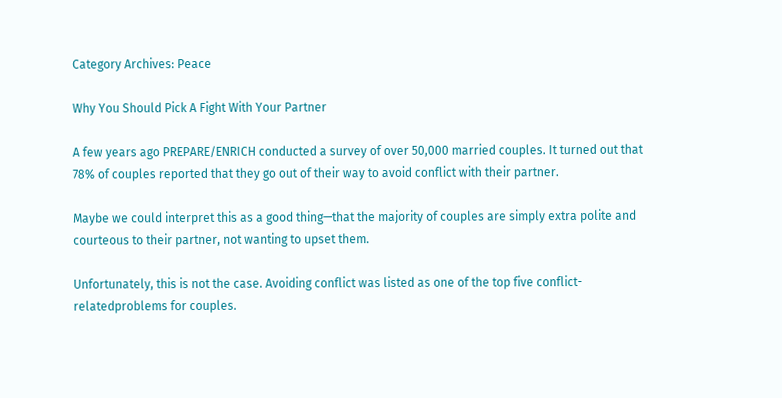Category Archives: Peace

Why You Should Pick A Fight With Your Partner

A few years ago PREPARE/ENRICH conducted a survey of over 50,000 married couples. It turned out that 78% of couples reported that they go out of their way to avoid conflict with their partner.

Maybe we could interpret this as a good thing—that the majority of couples are simply extra polite and courteous to their partner, not wanting to upset them.

Unfortunately, this is not the case. Avoiding conflict was listed as one of the top five conflict-relatedproblems for couples.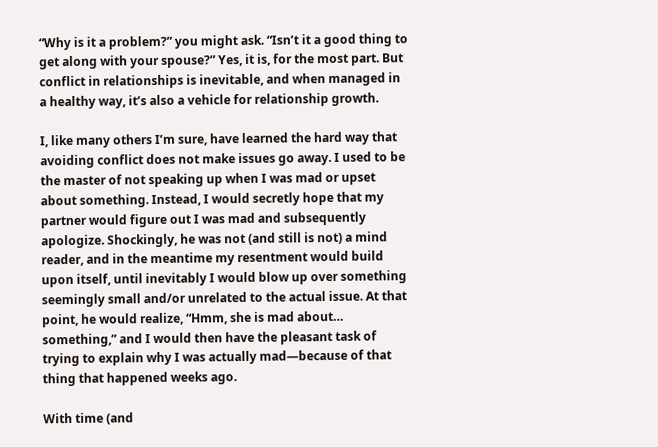“Why is it a problem?” you might ask. “Isn’t it a good thing to get along with your spouse?” Yes, it is, for the most part. But conflict in relationships is inevitable, and when managed in a healthy way, it’s also a vehicle for relationship growth.

I, like many others I’m sure, have learned the hard way that avoiding conflict does not make issues go away. I used to be the master of not speaking up when I was mad or upset about something. Instead, I would secretly hope that my partner would figure out I was mad and subsequently apologize. Shockingly, he was not (and still is not) a mind reader, and in the meantime my resentment would build upon itself, until inevitably I would blow up over something seemingly small and/or unrelated to the actual issue. At that point, he would realize, “Hmm, she is mad about… something,” and I would then have the pleasant task of trying to explain why I was actually mad—because of that thing that happened weeks ago.

With time (and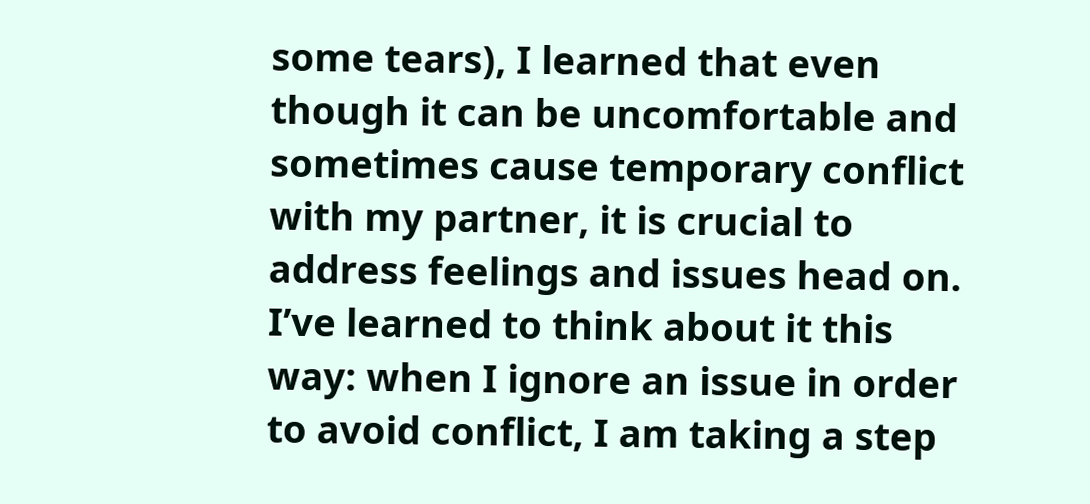some tears), I learned that even though it can be uncomfortable and sometimes cause temporary conflict with my partner, it is crucial to address feelings and issues head on. I’ve learned to think about it this way: when I ignore an issue in order to avoid conflict, I am taking a step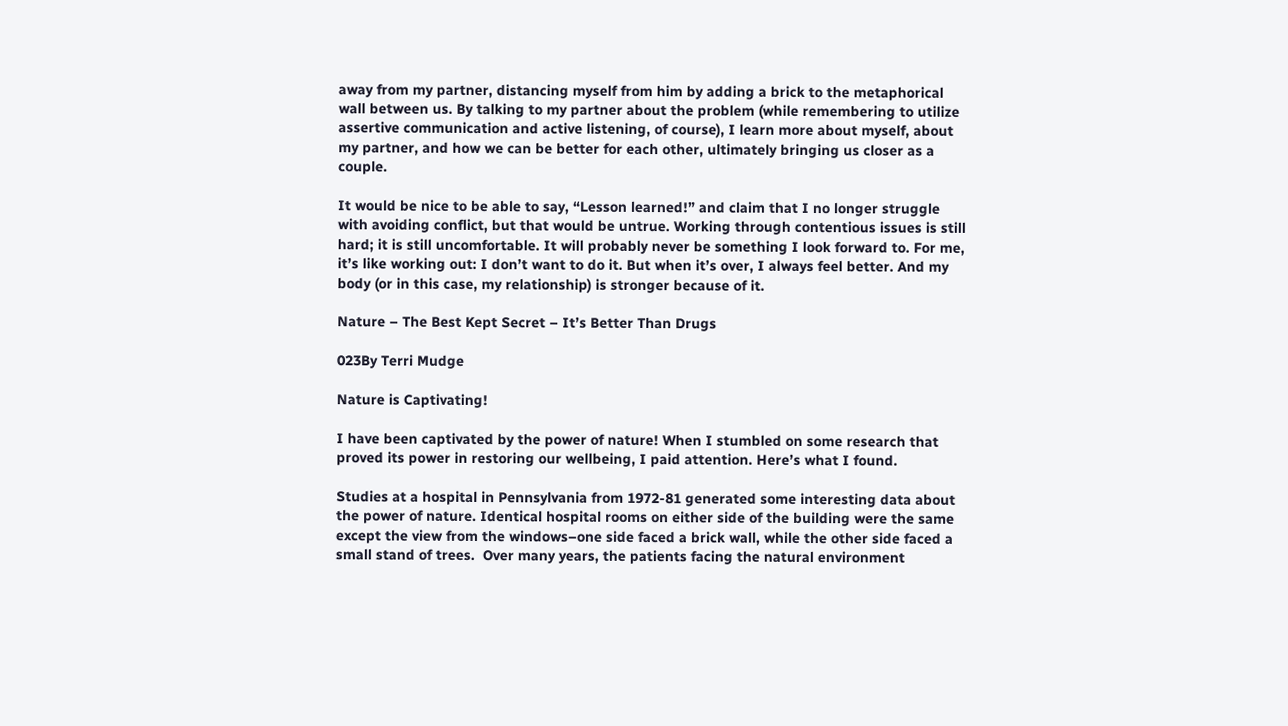away from my partner, distancing myself from him by adding a brick to the metaphorical wall between us. By talking to my partner about the problem (while remembering to utilize assertive communication and active listening, of course), I learn more about myself, about my partner, and how we can be better for each other, ultimately bringing us closer as a couple.

It would be nice to be able to say, “Lesson learned!” and claim that I no longer struggle with avoiding conflict, but that would be untrue. Working through contentious issues is still hard; it is still uncomfortable. It will probably never be something I look forward to. For me, it’s like working out: I don’t want to do it. But when it’s over, I always feel better. And my body (or in this case, my relationship) is stronger because of it.

Nature – The Best Kept Secret – It’s Better Than Drugs

023By Terri Mudge

Nature is Captivating!

I have been captivated by the power of nature! When I stumbled on some research that proved its power in restoring our wellbeing, I paid attention. Here’s what I found.

Studies at a hospital in Pennsylvania from 1972-81 generated some interesting data about the power of nature. Identical hospital rooms on either side of the building were the same except the view from the windows–one side faced a brick wall, while the other side faced a small stand of trees.  Over many years, the patients facing the natural environment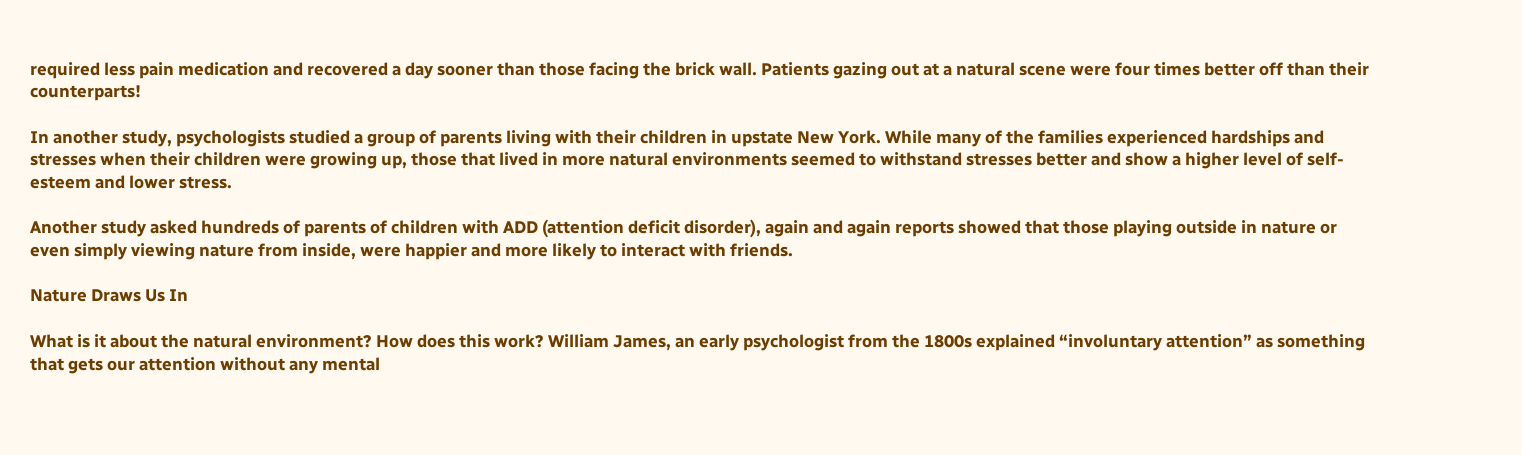required less pain medication and recovered a day sooner than those facing the brick wall. Patients gazing out at a natural scene were four times better off than their counterparts!

In another study, psychologists studied a group of parents living with their children in upstate New York. While many of the families experienced hardships and stresses when their children were growing up, those that lived in more natural environments seemed to withstand stresses better and show a higher level of self-esteem and lower stress.

Another study asked hundreds of parents of children with ADD (attention deficit disorder), again and again reports showed that those playing outside in nature or even simply viewing nature from inside, were happier and more likely to interact with friends.

Nature Draws Us In

What is it about the natural environment? How does this work? William James, an early psychologist from the 1800s explained “involuntary attention” as something that gets our attention without any mental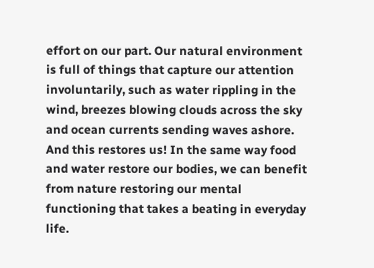effort on our part. Our natural environment is full of things that capture our attention involuntarily, such as water rippling in the wind, breezes blowing clouds across the sky and ocean currents sending waves ashore. And this restores us! In the same way food and water restore our bodies, we can benefit from nature restoring our mental functioning that takes a beating in everyday life.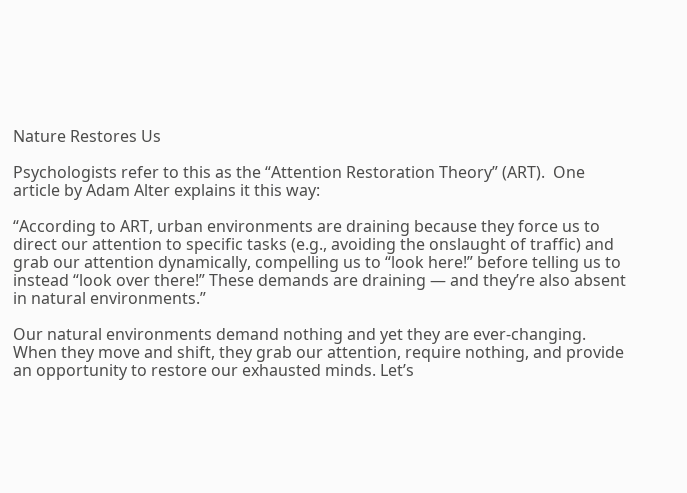Nature Restores Us

Psychologists refer to this as the “Attention Restoration Theory” (ART).  One article by Adam Alter explains it this way:

“According to ART, urban environments are draining because they force us to direct our attention to specific tasks (e.g., avoiding the onslaught of traffic) and grab our attention dynamically, compelling us to “look here!” before telling us to instead “look over there!” These demands are draining — and they’re also absent in natural environments.”

Our natural environments demand nothing and yet they are ever-changing. When they move and shift, they grab our attention, require nothing, and provide an opportunity to restore our exhausted minds. Let’s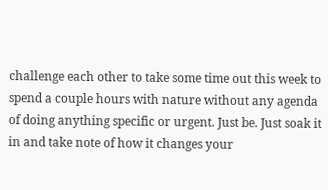challenge each other to take some time out this week to spend a couple hours with nature without any agenda of doing anything specific or urgent. Just be. Just soak it in and take note of how it changes your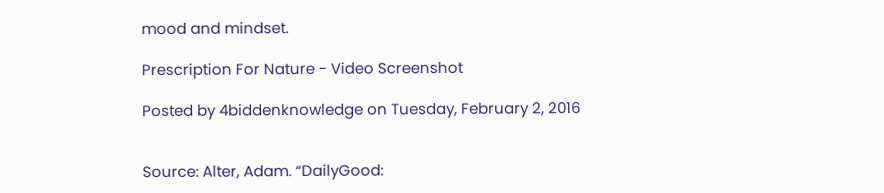mood and mindset.

Prescription For Nature - Video Screenshot

Posted by 4biddenknowledge on Tuesday, February 2, 2016


Source: Alter, Adam. “DailyGood: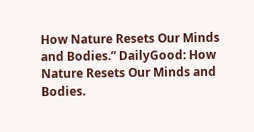How Nature Resets Our Minds and Bodies.” DailyGood: How Nature Resets Our Minds and Bodies.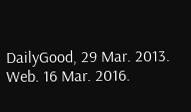DailyGood, 29 Mar. 2013. Web. 16 Mar. 2016.